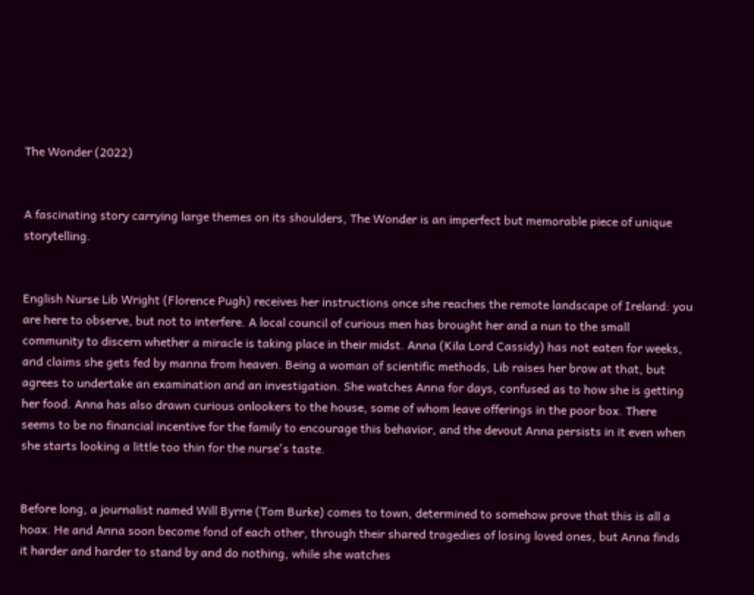The Wonder (2022)


A fascinating story carrying large themes on its shoulders, The Wonder is an imperfect but memorable piece of unique storytelling.


English Nurse Lib Wright (Florence Pugh) receives her instructions once she reaches the remote landscape of Ireland: you are here to observe, but not to interfere. A local council of curious men has brought her and a nun to the small community to discern whether a miracle is taking place in their midst. Anna (Kila Lord Cassidy) has not eaten for weeks, and claims she gets fed by manna from heaven. Being a woman of scientific methods, Lib raises her brow at that, but agrees to undertake an examination and an investigation. She watches Anna for days, confused as to how she is getting her food. Anna has also drawn curious onlookers to the house, some of whom leave offerings in the poor box. There seems to be no financial incentive for the family to encourage this behavior, and the devout Anna persists in it even when she starts looking a little too thin for the nurse's taste.


Before long, a journalist named Will Byrne (Tom Burke) comes to town, determined to somehow prove that this is all a hoax. He and Anna soon become fond of each other, through their shared tragedies of losing loved ones, but Anna finds it harder and harder to stand by and do nothing, while she watches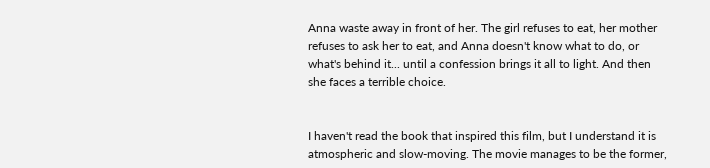Anna waste away in front of her. The girl refuses to eat, her mother refuses to ask her to eat, and Anna doesn't know what to do, or what's behind it... until a confession brings it all to light. And then she faces a terrible choice.


I haven't read the book that inspired this film, but I understand it is atmospheric and slow-moving. The movie manages to be the former,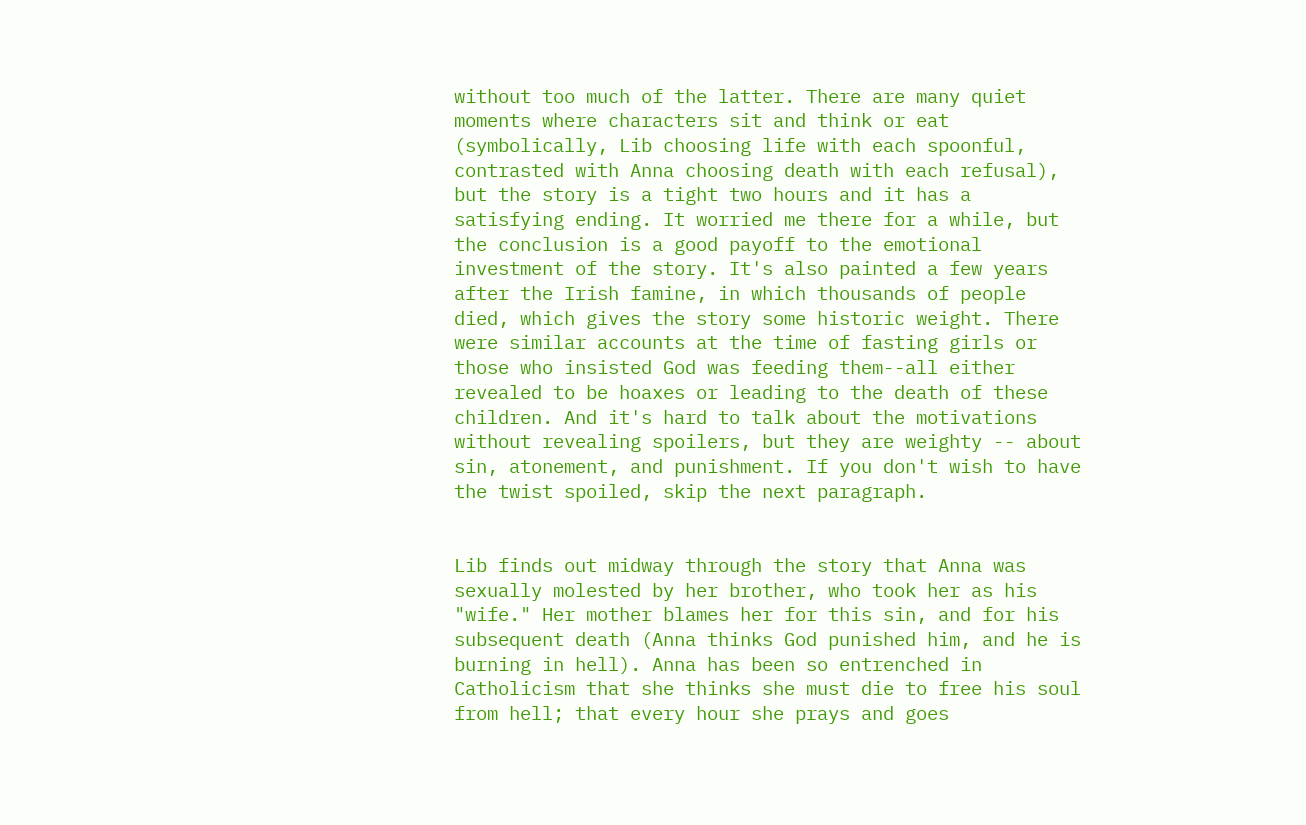without too much of the latter. There are many quiet moments where characters sit and think or eat (symbolically, Lib choosing life with each spoonful, contrasted with Anna choosing death with each refusal), but the story is a tight two hours and it has a satisfying ending. It worried me there for a while, but the conclusion is a good payoff to the emotional investment of the story. It's also painted a few years after the Irish famine, in which thousands of people died, which gives the story some historic weight. There were similar accounts at the time of fasting girls or those who insisted God was feeding them--all either revealed to be hoaxes or leading to the death of these children. And it's hard to talk about the motivations without revealing spoilers, but they are weighty -- about sin, atonement, and punishment. If you don't wish to have the twist spoiled, skip the next paragraph.


Lib finds out midway through the story that Anna was sexually molested by her brother, who took her as his "wife." Her mother blames her for this sin, and for his subsequent death (Anna thinks God punished him, and he is burning in hell). Anna has been so entrenched in Catholicism that she thinks she must die to free his soul from hell; that every hour she prays and goes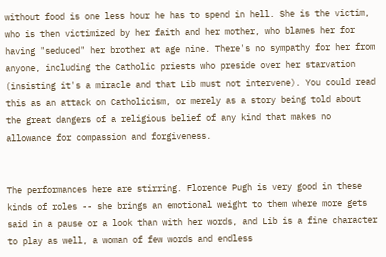without food is one less hour he has to spend in hell. She is the victim, who is then victimized by her faith and her mother, who blames her for having "seduced" her brother at age nine. There's no sympathy for her from anyone, including the Catholic priests who preside over her starvation (insisting it's a miracle and that Lib must not intervene). You could read this as an attack on Catholicism, or merely as a story being told about the great dangers of a religious belief of any kind that makes no allowance for compassion and forgiveness.


The performances here are stirring. Florence Pugh is very good in these kinds of roles -- she brings an emotional weight to them where more gets said in a pause or a look than with her words, and Lib is a fine character to play as well, a woman of few words and endless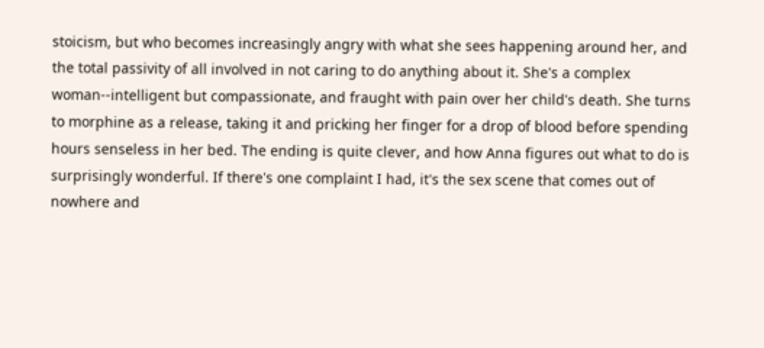stoicism, but who becomes increasingly angry with what she sees happening around her, and the total passivity of all involved in not caring to do anything about it. She's a complex woman--intelligent but compassionate, and fraught with pain over her child's death. She turns to morphine as a release, taking it and pricking her finger for a drop of blood before spending hours senseless in her bed. The ending is quite clever, and how Anna figures out what to do is surprisingly wonderful. If there's one complaint I had, it's the sex scene that comes out of nowhere and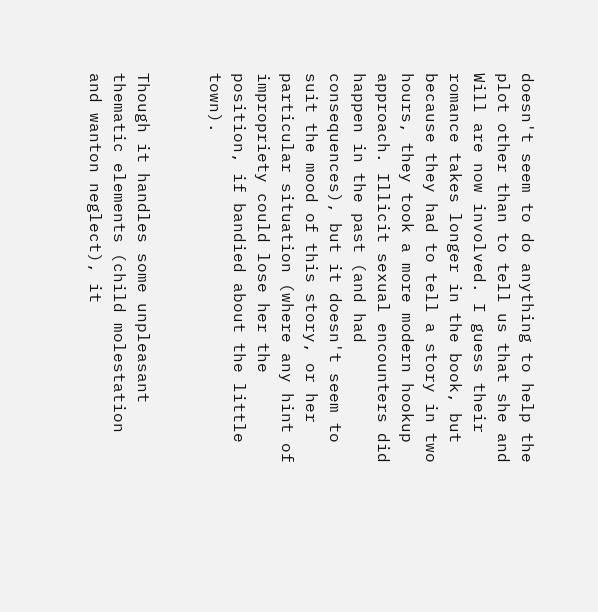doesn't seem to do anything to help the plot other than to tell us that she and Will are now involved. I guess their romance takes longer in the book, but because they had to tell a story in two hours, they took a more modern hookup approach. Illicit sexual encounters did happen in the past (and had consequences), but it doesn't seem to suit the mood of this story, or her particular situation (where any hint of impropriety could lose her the position, if bandied about the little town).


Though it handles some unpleasant thematic elements (child molestation and wanton neglect), it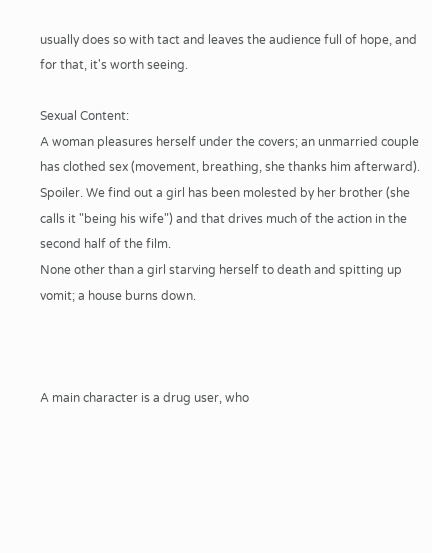usually does so with tact and leaves the audience full of hope, and for that, it's worth seeing.

Sexual Content:
A woman pleasures herself under the covers; an unmarried couple has clothed sex (movement, breathing, she thanks him afterward). Spoiler. We find out a girl has been molested by her brother (she calls it "being his wife") and that drives much of the action in the second half of the film.
None other than a girl starving herself to death and spitting up vomit; a house burns down.



A main character is a drug user, who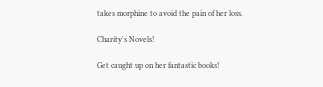takes morphine to avoid the pain of her loss.

Charity's Novels!

Get caught up on her fantastic books!